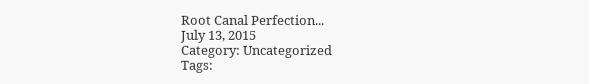Root Canal Perfection...
July 13, 2015
Category: Uncategorized
Tags: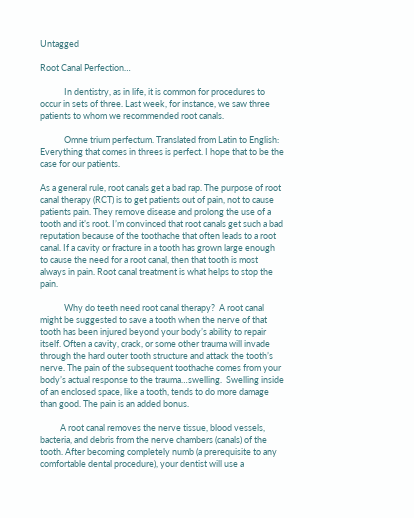Untagged

Root Canal Perfection…

            In dentistry, as in life, it is common for procedures to occur in sets of three. Last week, for instance, we saw three patients to whom we recommended root canals.

            Omne trium perfectum. Translated from Latin to English:  Everything that comes in threes is perfect. I hope that to be the case for our patients.

As a general rule, root canals get a bad rap. The purpose of root canal therapy (RCT) is to get patients out of pain, not to cause patients pain. They remove disease and prolong the use of a tooth and it’s root. I’m convinced that root canals get such a bad reputation because of the toothache that often leads to a root canal. If a cavity or fracture in a tooth has grown large enough to cause the need for a root canal, then that tooth is most always in pain. Root canal treatment is what helps to stop the pain.

            Why do teeth need root canal therapy?  A root canal might be suggested to save a tooth when the nerve of that tooth has been injured beyond your body’s ability to repair itself. Often a cavity, crack, or some other trauma will invade through the hard outer tooth structure and attack the tooth’s nerve. The pain of the subsequent toothache comes from your body’s actual response to the trauma…swelling.  Swelling inside of an enclosed space, like a tooth, tends to do more damage than good. The pain is an added bonus.

          A root canal removes the nerve tissue, blood vessels, bacteria, and debris from the nerve chambers (canals) of the tooth. After becoming completely numb (a prerequisite to any comfortable dental procedure), your dentist will use a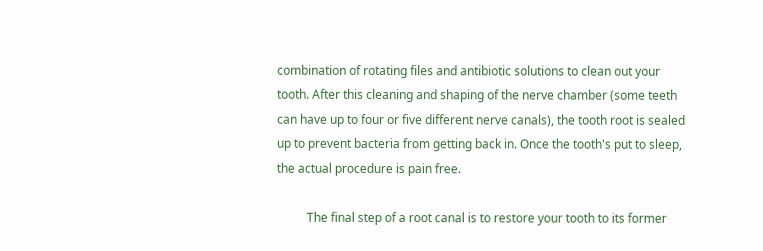combination of rotating files and antibiotic solutions to clean out your tooth. After this cleaning and shaping of the nerve chamber (some teeth can have up to four or five different nerve canals), the tooth root is sealed up to prevent bacteria from getting back in. Once the tooth's put to sleep, the actual procedure is pain free.

          The final step of a root canal is to restore your tooth to its former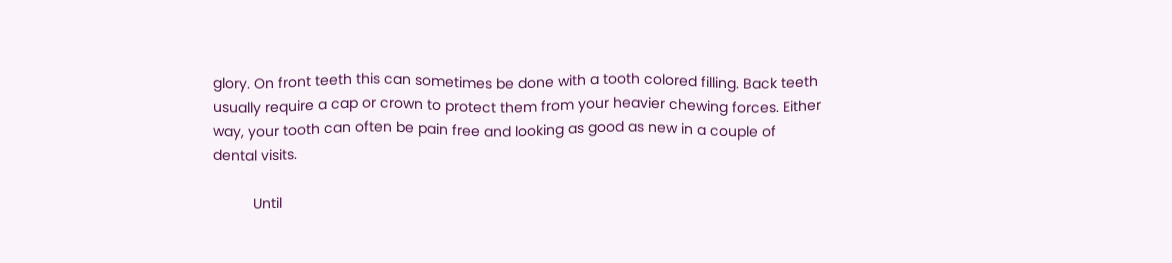glory. On front teeth this can sometimes be done with a tooth colored filling. Back teeth usually require a cap or crown to protect them from your heavier chewing forces. Either way, your tooth can often be pain free and looking as good as new in a couple of dental visits.

          Until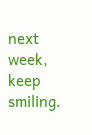next week, keep smiling.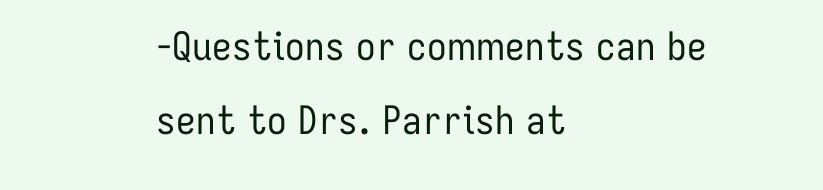-Questions or comments can be sent to Drs. Parrish at